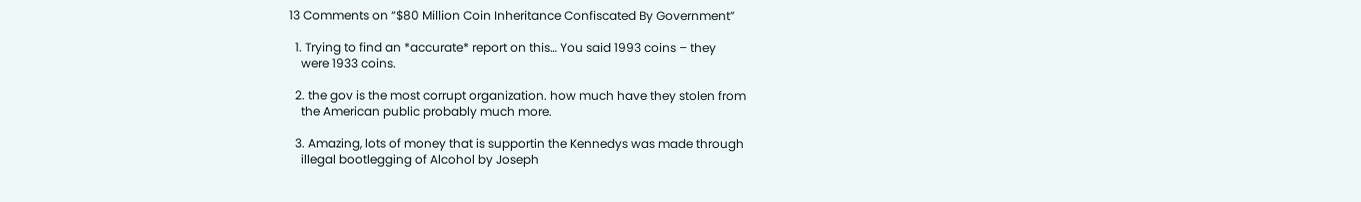13 Comments on “$80 Million Coin Inheritance Confiscated By Government”

  1. Trying to find an *accurate* report on this… You said 1993 coins – they
    were 1933 coins.

  2. the gov is the most corrupt organization. how much have they stolen from
    the American public probably much more.

  3. Amazing, lots of money that is supportin the Kennedys was made through
    illegal bootlegging of Alcohol by Joseph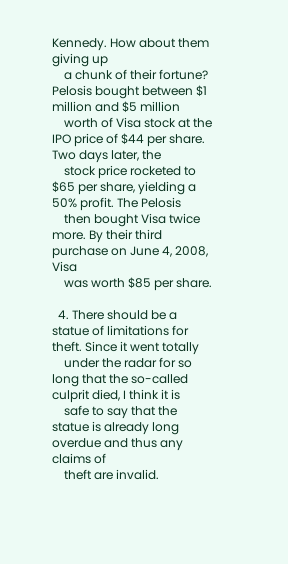Kennedy. How about them giving up
    a chunk of their fortune? Pelosis bought between $1 million and $5 million
    worth of Visa stock at the IPO price of $44 per share. Two days later, the
    stock price rocketed to $65 per share, yielding a 50% profit. The Pelosis
    then bought Visa twice more. By their third purchase on June 4, 2008, Visa
    was worth $85 per share.

  4. There should be a statue of limitations for theft. Since it went totally
    under the radar for so long that the so-called culprit died, I think it is
    safe to say that the statue is already long overdue and thus any claims of
    theft are invalid.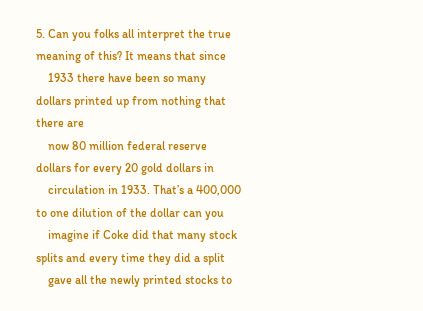5. Can you folks all interpret the true meaning of this? It means that since
    1933 there have been so many dollars printed up from nothing that there are
    now 80 million federal reserve dollars for every 20 gold dollars in
    circulation in 1933. That’s a 400,000 to one dilution of the dollar can you
    imagine if Coke did that many stock splits and every time they did a split
    gave all the newly printed stocks to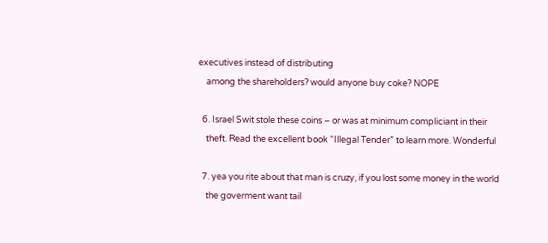executives instead of distributing
    among the shareholders? would anyone buy coke? NOPE

  6. Israel Swit stole these coins – or was at minimum compliciant in their
    theft. Read the excellent book “Illegal Tender” to learn more. Wonderful

  7. yea you rite about that man is cruzy, if you lost some money in the world
    the goverment want tail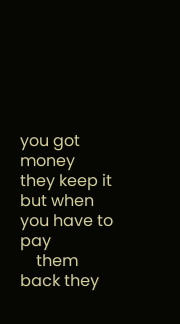you got money they keep it but when you have to pay
    them back they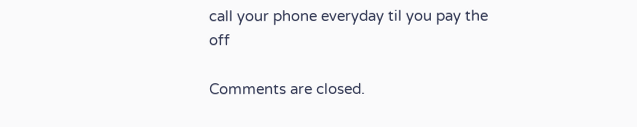call your phone everyday til you pay the off

Comments are closed.